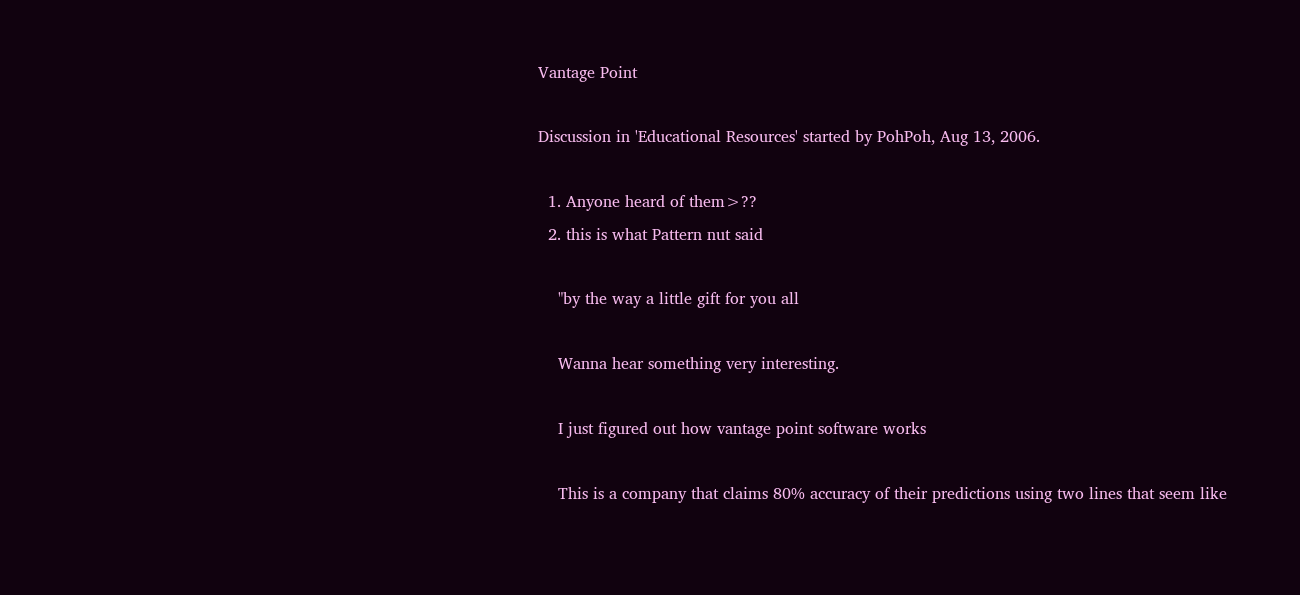Vantage Point

Discussion in 'Educational Resources' started by PohPoh, Aug 13, 2006.

  1. Anyone heard of them>??
  2. this is what Pattern nut said

    "by the way a little gift for you all

    Wanna hear something very interesting.

    I just figured out how vantage point software works

    This is a company that claims 80% accuracy of their predictions using two lines that seem like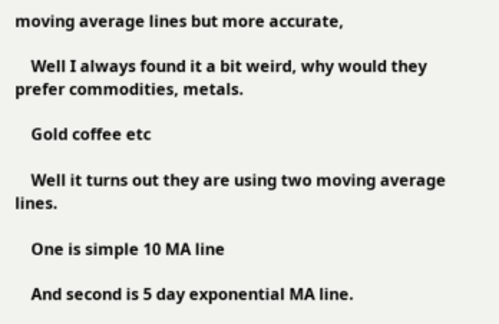moving average lines but more accurate,

    Well I always found it a bit weird, why would they prefer commodities, metals.

    Gold coffee etc

    Well it turns out they are using two moving average lines.

    One is simple 10 MA line

    And second is 5 day exponential MA line.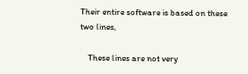Their entire software is based on these two lines,

    These lines are not very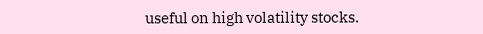useful on high volatility stocks.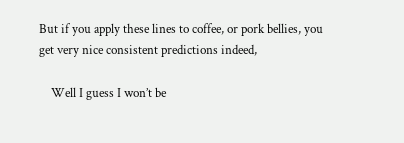But if you apply these lines to coffee, or pork bellies, you get very nice consistent predictions indeed,

    Well I guess I won’t be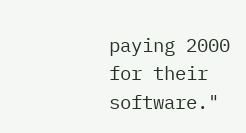paying 2000 for their software."